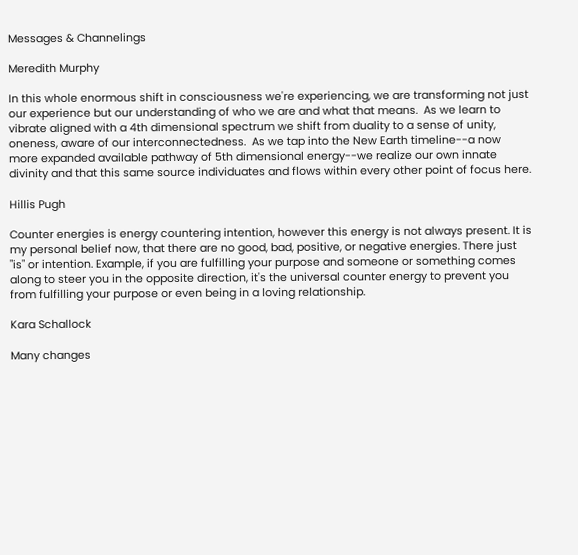Messages & Channelings

Meredith Murphy

In this whole enormous shift in consciousness we're experiencing, we are transforming not just our experience but our understanding of who we are and what that means.  As we learn to vibrate aligned with a 4th dimensional spectrum we shift from duality to a sense of unity, oneness, aware of our interconnectedness.  As we tap into the New Earth timeline--a now more expanded available pathway of 5th dimensional energy--we realize our own innate divinity and that this same source individuates and flows within every other point of focus here.

Hillis Pugh

Counter energies is energy countering intention, however this energy is not always present. It is my personal belief now, that there are no good, bad, positive, or negative energies. There just "is" or intention. Example, if you are fulfilling your purpose and someone or something comes along to steer you in the opposite direction, it's the universal counter energy to prevent you from fulfilling your purpose or even being in a loving relationship.

Kara Schallock

Many changes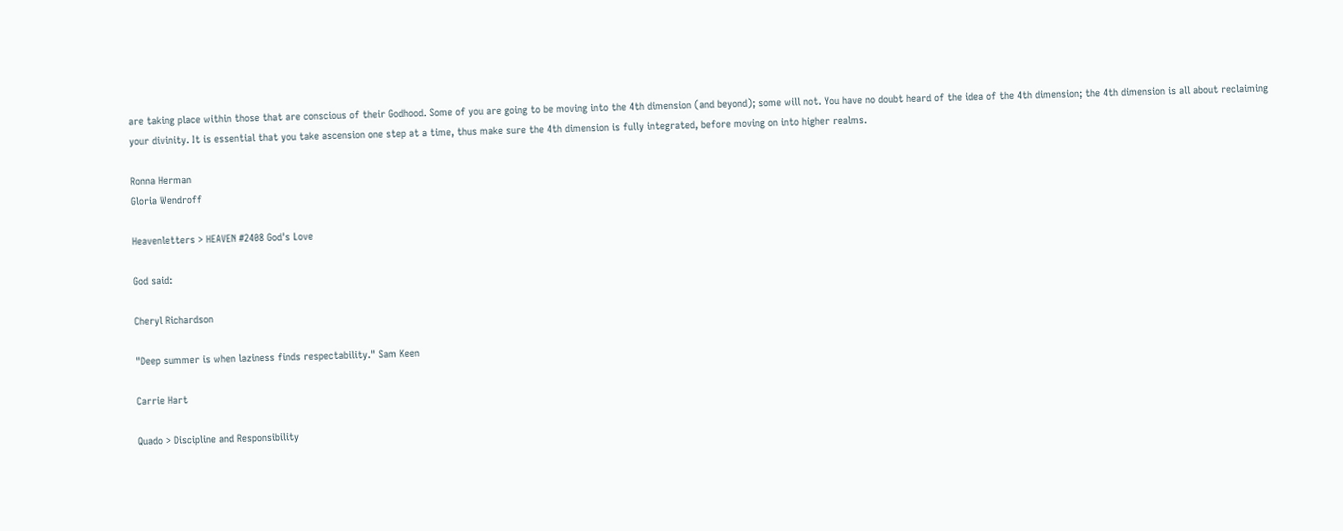are taking place within those that are conscious of their Godhood. Some of you are going to be moving into the 4th dimension (and beyond); some will not. You have no doubt heard of the idea of the 4th dimension; the 4th dimension is all about reclaiming your divinity. It is essential that you take ascension one step at a time, thus make sure the 4th dimension is fully integrated, before moving on into higher realms.

Ronna Herman
Gloria Wendroff

Heavenletters > HEAVEN #2408 God's Love

God said:

Cheryl Richardson

"Deep summer is when laziness finds respectability." Sam Keen

Carrie Hart

Quado > Discipline and Responsibility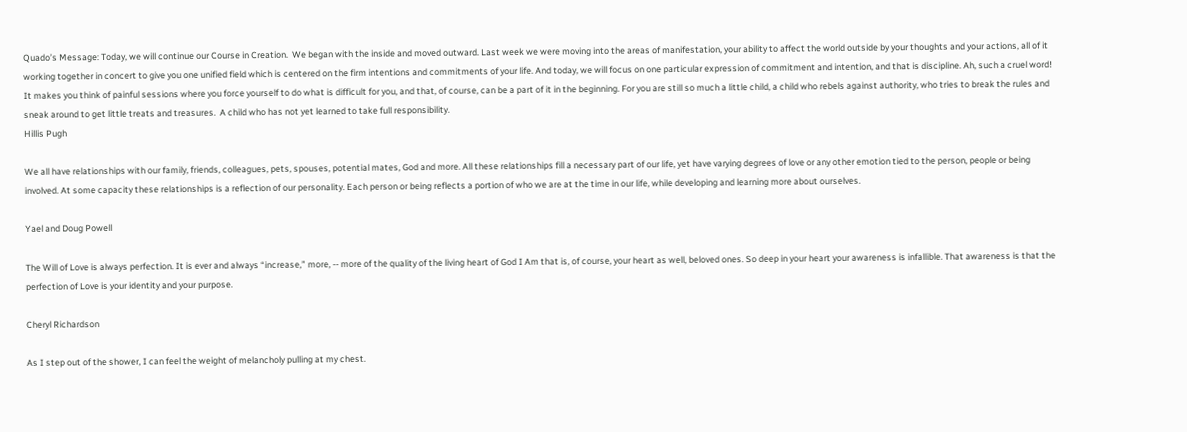Quado’s Message: Today, we will continue our Course in Creation.  We began with the inside and moved outward. Last week we were moving into the areas of manifestation, your ability to affect the world outside by your thoughts and your actions, all of it working together in concert to give you one unified field which is centered on the firm intentions and commitments of your life. And today, we will focus on one particular expression of commitment and intention, and that is discipline. Ah, such a cruel word!  It makes you think of painful sessions where you force yourself to do what is difficult for you, and that, of course, can be a part of it in the beginning. For you are still so much a little child, a child who rebels against authority, who tries to break the rules and sneak around to get little treats and treasures.  A child who has not yet learned to take full responsibility.
Hillis Pugh

We all have relationships with our family, friends, colleagues, pets, spouses, potential mates, God and more. All these relationships fill a necessary part of our life, yet have varying degrees of love or any other emotion tied to the person, people or being involved. At some capacity these relationships is a reflection of our personality. Each person or being reflects a portion of who we are at the time in our life, while developing and learning more about ourselves.

Yael and Doug Powell

The Will of Love is always perfection. It is ever and always “increase,” more, -- more of the quality of the living heart of God I Am that is, of course, your heart as well, beloved ones. So deep in your heart your awareness is infallible. That awareness is that the perfection of Love is your identity and your purpose.

Cheryl Richardson

As I step out of the shower, I can feel the weight of melancholy pulling at my chest.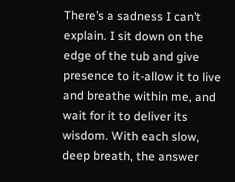There’s a sadness I can’t explain. I sit down on the edge of the tub and give presence to it-allow it to live and breathe within me, and wait for it to deliver its wisdom. With each slow, deep breath, the answer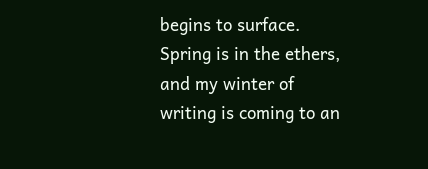begins to surface. Spring is in the ethers, and my winter of writing is coming to an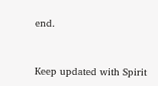end.


Keep updated with Spirit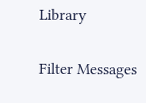Library

Filter Messages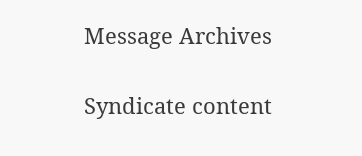Message Archives

Syndicate content